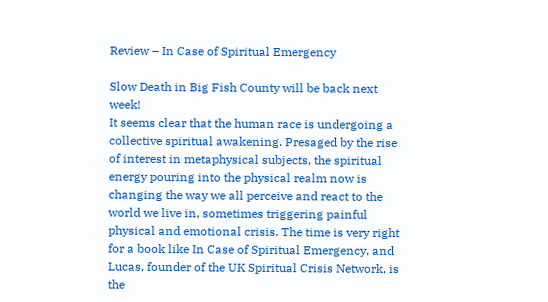Review – In Case of Spiritual Emergency

Slow Death in Big Fish County will be back next week!
It seems clear that the human race is undergoing a collective spiritual awakening. Presaged by the rise of interest in metaphysical subjects, the spiritual energy pouring into the physical realm now is changing the way we all perceive and react to the world we live in, sometimes triggering painful physical and emotional crisis. The time is very right for a book like In Case of Spiritual Emergency, and Lucas, founder of the UK Spiritual Crisis Network, is the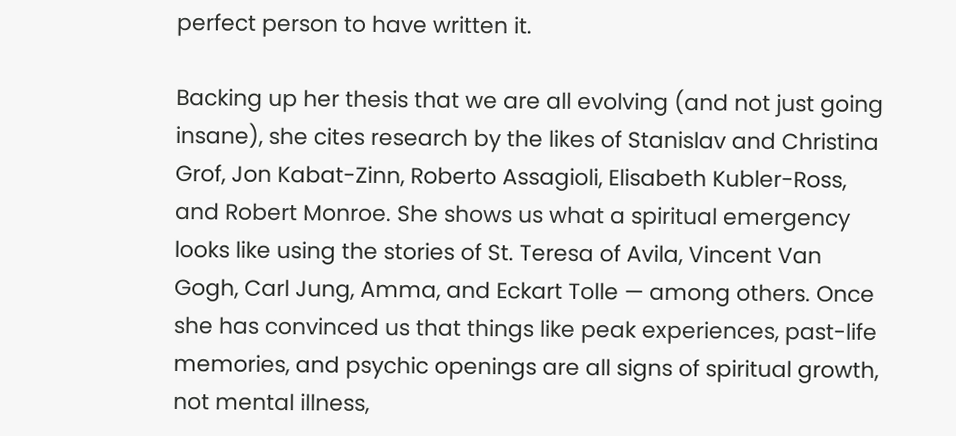perfect person to have written it.

Backing up her thesis that we are all evolving (and not just going insane), she cites research by the likes of Stanislav and Christina Grof, Jon Kabat-Zinn, Roberto Assagioli, Elisabeth Kubler-Ross, and Robert Monroe. She shows us what a spiritual emergency looks like using the stories of St. Teresa of Avila, Vincent Van Gogh, Carl Jung, Amma, and Eckart Tolle — among others. Once she has convinced us that things like peak experiences, past-life memories, and psychic openings are all signs of spiritual growth, not mental illness,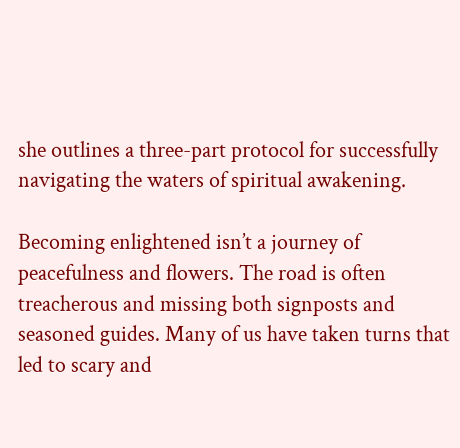she outlines a three-part protocol for successfully navigating the waters of spiritual awakening.

Becoming enlightened isn’t a journey of peacefulness and flowers. The road is often treacherous and missing both signposts and seasoned guides. Many of us have taken turns that led to scary and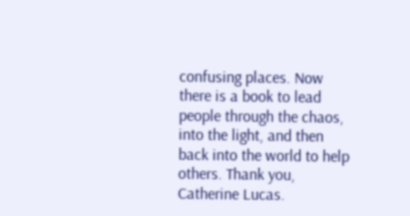confusing places. Now there is a book to lead people through the chaos, into the light, and then back into the world to help others. Thank you, Catherine Lucas.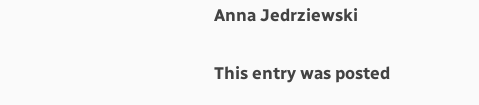Anna Jedrziewski

This entry was posted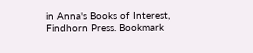in Anna's Books of Interest, Findhorn Press. Bookmark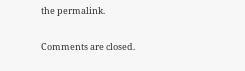the permalink.

Comments are closed.